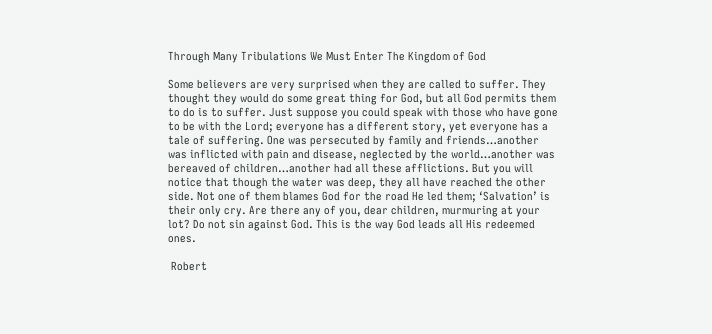Through Many Tribulations We Must Enter The Kingdom of God

Some believers are very surprised when they are called to suffer. They thought they would do some great thing for God, but all God permits them to do is to suffer. Just suppose you could speak with those who have gone to be with the Lord; everyone has a different story, yet everyone has a tale of suffering. One was persecuted by family and friends…another was inflicted with pain and disease, neglected by the world…another was bereaved of children…another had all these afflictions. But you will notice that though the water was deep, they all have reached the other side. Not one of them blames God for the road He led them; ‘Salvation’ is their only cry. Are there any of you, dear children, murmuring at your lot? Do not sin against God. This is the way God leads all His redeemed ones.

 Robert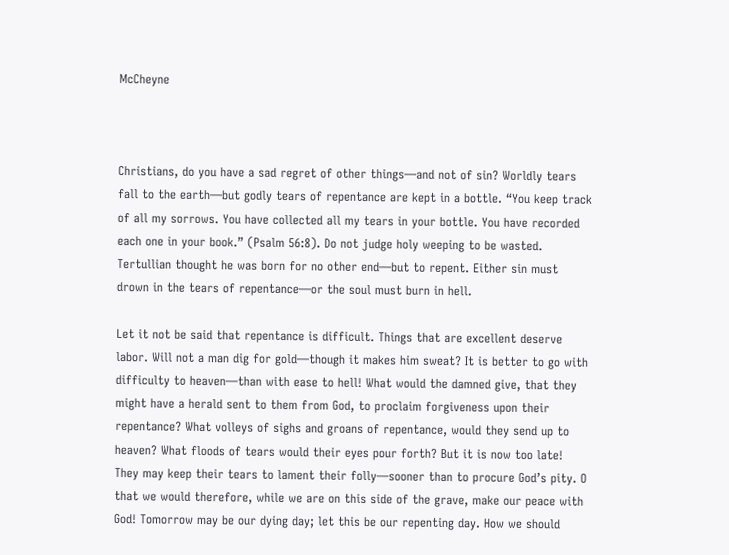McCheyne



Christians, do you have a sad regret of other things—and not of sin? Worldly tears fall to the earth—but godly tears of repentance are kept in a bottle. “You keep track of all my sorrows. You have collected all my tears in your bottle. You have recorded each one in your book.” (Psalm 56:8). Do not judge holy weeping to be wasted. Tertullian thought he was born for no other end—but to repent. Either sin must drown in the tears of repentance—or the soul must burn in hell.

Let it not be said that repentance is difficult. Things that are excellent deserve labor. Will not a man dig for gold—though it makes him sweat? It is better to go with difficulty to heaven—than with ease to hell! What would the damned give, that they might have a herald sent to them from God, to proclaim forgiveness upon their repentance? What volleys of sighs and groans of repentance, would they send up to heaven? What floods of tears would their eyes pour forth? But it is now too late! They may keep their tears to lament their folly—sooner than to procure God’s pity. O that we would therefore, while we are on this side of the grave, make our peace with God! Tomorrow may be our dying day; let this be our repenting day. How we should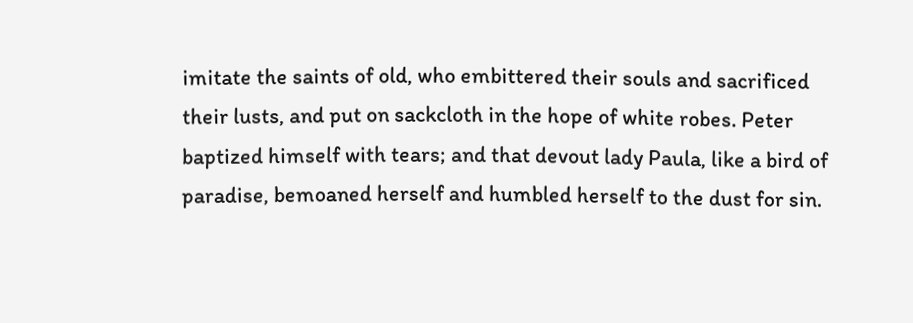imitate the saints of old, who embittered their souls and sacrificed their lusts, and put on sackcloth in the hope of white robes. Peter baptized himself with tears; and that devout lady Paula, like a bird of paradise, bemoaned herself and humbled herself to the dust for sin.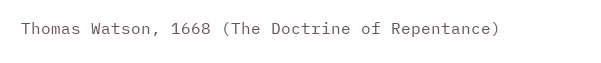Thomas Watson, 1668 (The Doctrine of Repentance)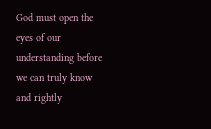God must open the eyes of our understanding before we can truly know and rightly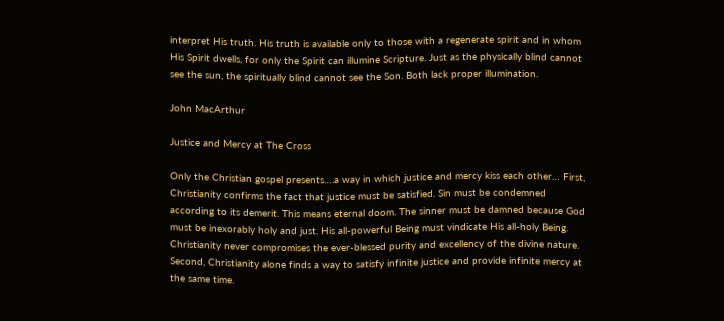interpret His truth. His truth is available only to those with a regenerate spirit and in whom His Spirit dwells, for only the Spirit can illumine Scripture. Just as the physically blind cannot see the sun, the spiritually blind cannot see the Son. Both lack proper illumination.

John MacArthur

Justice and Mercy at The Cross

Only the Christian gospel presents….a way in which justice and mercy kiss each other… First, Christianity confirms the fact that justice must be satisfied. Sin must be condemned according to its demerit. This means eternal doom. The sinner must be damned because God must be inexorably holy and just. His all-powerful Being must vindicate His all-holy Being. Christianity never compromises the ever-blessed purity and excellency of the divine nature. Second, Christianity alone finds a way to satisfy infinite justice and provide infinite mercy at the same time.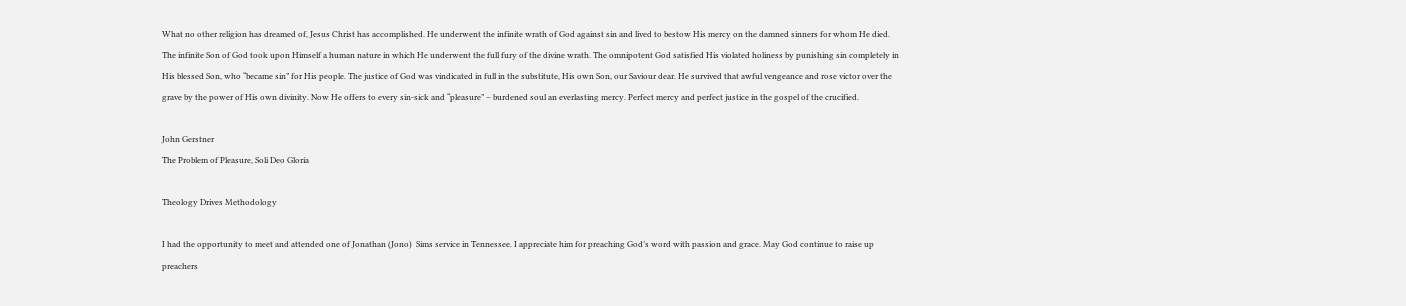What no other religion has dreamed of, Jesus Christ has accomplished. He underwent the infinite wrath of God against sin and lived to bestow His mercy on the damned sinners for whom He died. The infinite Son of God took upon Himself a human nature in which He underwent the full fury of the divine wrath. The omnipotent God satisfied His violated holiness by punishing sin completely in His blessed Son, who “became sin” for His people. The justice of God was vindicated in full in the substitute, His own Son, our Saviour dear. He survived that awful vengeance and rose victor over the grave by the power of His own divinity. Now He offers to every sin-sick and “pleasure” – burdened soul an everlasting mercy. Perfect mercy and perfect justice in the gospel of the crucified.

John Gerstner
The Problem of Pleasure, Soli Deo Gloria

Theology Drives Methodology

I had the opportunity to meet and attended one of Jonathan (Jono)  Sims service in Tennessee. I appreciate him for preaching God’s word with passion and grace. May God continue to raise up preachers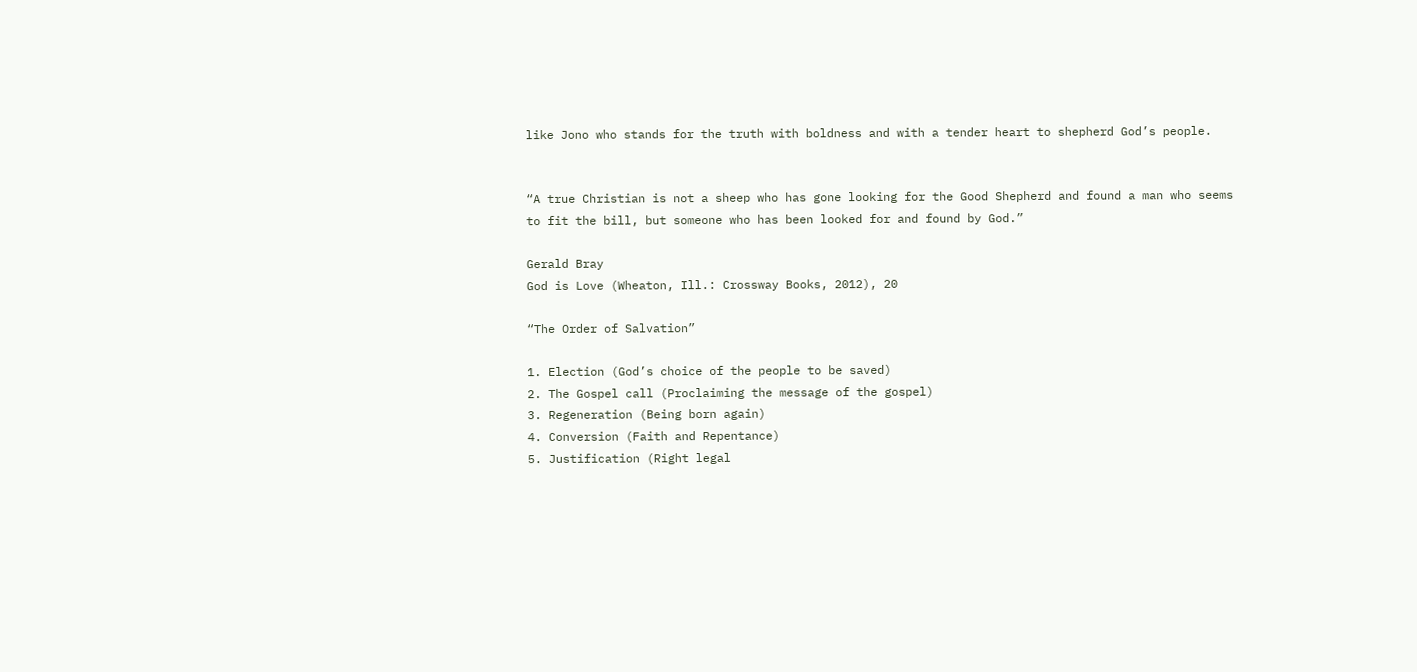like Jono who stands for the truth with boldness and with a tender heart to shepherd God’s people.


“A true Christian is not a sheep who has gone looking for the Good Shepherd and found a man who seems to fit the bill, but someone who has been looked for and found by God.”

Gerald Bray
God is Love (Wheaton, Ill.: Crossway Books, 2012), 20

“The Order of Salvation”

1. Election (God’s choice of the people to be saved)
2. The Gospel call (Proclaiming the message of the gospel)
3. Regeneration (Being born again)
4. Conversion (Faith and Repentance)
5. Justification (Right legal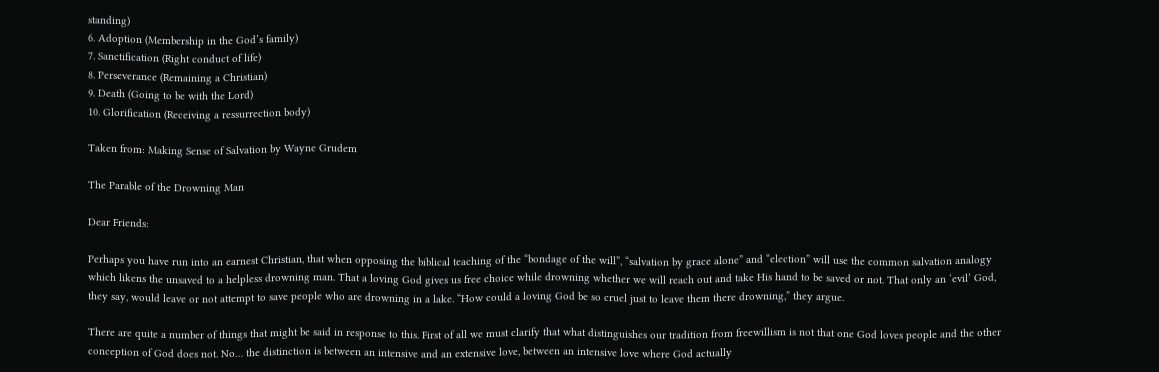standing)
6. Adoption (Membership in the God’s family)
7. Sanctification (Right conduct of life)
8. Perseverance (Remaining a Christian)
9. Death (Going to be with the Lord)
10. Glorification (Receiving a ressurrection body)

Taken from: Making Sense of Salvation by Wayne Grudem

The Parable of the Drowning Man

Dear Friends:

Perhaps you have run into an earnest Christian, that when opposing the biblical teaching of the “bondage of the will”, “salvation by grace alone” and “election” will use the common salvation analogy which likens the unsaved to a helpless drowning man. That a loving God gives us free choice while drowning whether we will reach out and take His hand to be saved or not. That only an ‘evil’ God, they say, would leave or not attempt to save people who are drowning in a lake. “How could a loving God be so cruel just to leave them there drowning,” they argue.

There are quite a number of things that might be said in response to this. First of all we must clarify that what distinguishes our tradition from freewillism is not that one God loves people and the other conception of God does not. No… the distinction is between an intensive and an extensive love, between an intensive love where God actually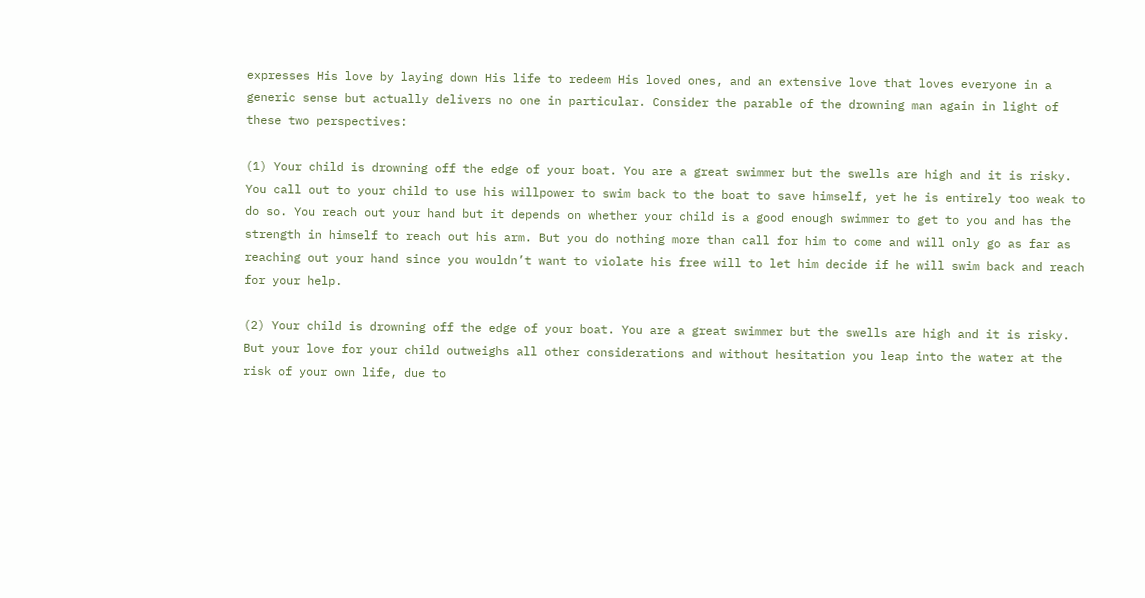expresses His love by laying down His life to redeem His loved ones, and an extensive love that loves everyone in a generic sense but actually delivers no one in particular. Consider the parable of the drowning man again in light of these two perspectives:

(1) Your child is drowning off the edge of your boat. You are a great swimmer but the swells are high and it is risky. You call out to your child to use his willpower to swim back to the boat to save himself, yet he is entirely too weak to do so. You reach out your hand but it depends on whether your child is a good enough swimmer to get to you and has the strength in himself to reach out his arm. But you do nothing more than call for him to come and will only go as far as reaching out your hand since you wouldn’t want to violate his free will to let him decide if he will swim back and reach for your help.

(2) Your child is drowning off the edge of your boat. You are a great swimmer but the swells are high and it is risky. But your love for your child outweighs all other considerations and without hesitation you leap into the water at the risk of your own life, due to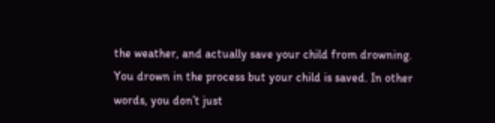the weather, and actually save your child from drowning. You drown in the process but your child is saved. In other words, you don’t just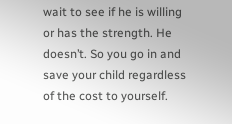wait to see if he is willing or has the strength. He doesn’t. So you go in and save your child regardless of the cost to yourself.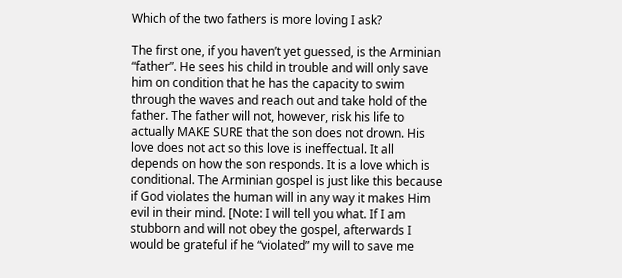Which of the two fathers is more loving I ask?

The first one, if you haven’t yet guessed, is the Arminian “father”. He sees his child in trouble and will only save him on condition that he has the capacity to swim through the waves and reach out and take hold of the father. The father will not, however, risk his life to actually MAKE SURE that the son does not drown. His love does not act so this love is ineffectual. It all depends on how the son responds. It is a love which is conditional. The Arminian gospel is just like this because if God violates the human will in any way it makes Him evil in their mind. [Note: I will tell you what. If I am stubborn and will not obey the gospel, afterwards I would be grateful if he “violated” my will to save me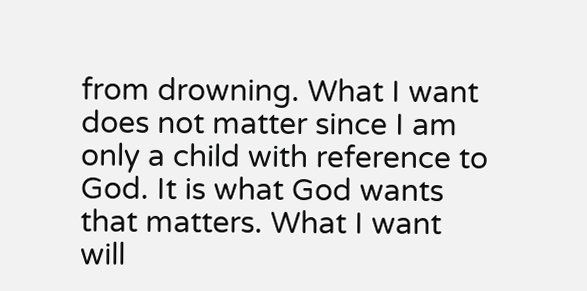from drowning. What I want does not matter since I am only a child with reference to God. It is what God wants that matters. What I want will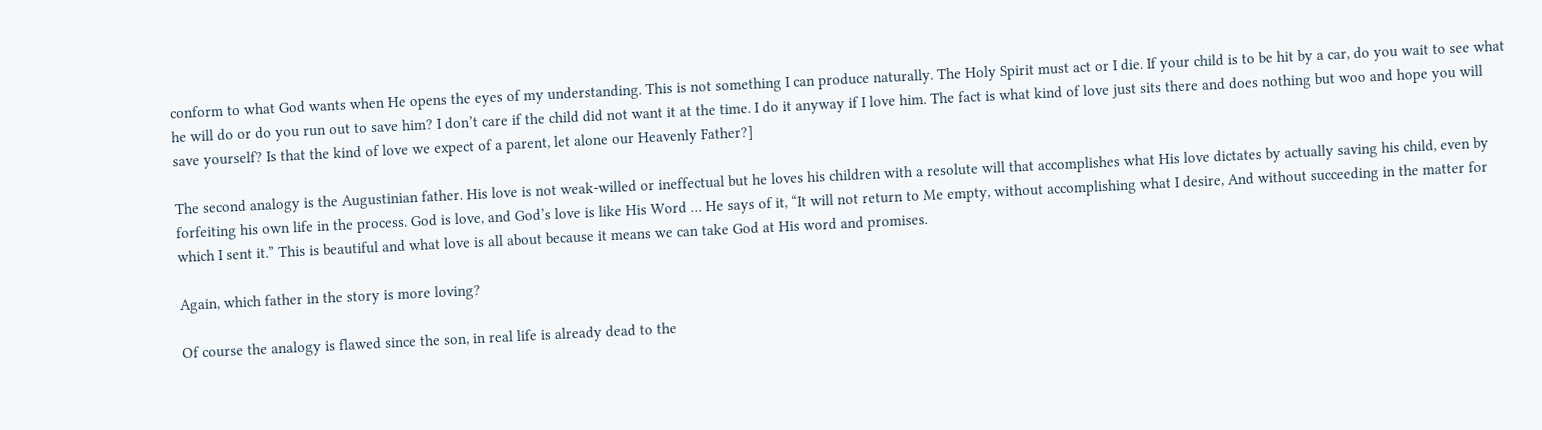conform to what God wants when He opens the eyes of my understanding. This is not something I can produce naturally. The Holy Spirit must act or I die. If your child is to be hit by a car, do you wait to see what he will do or do you run out to save him? I don’t care if the child did not want it at the time. I do it anyway if I love him. The fact is what kind of love just sits there and does nothing but woo and hope you will save yourself? Is that the kind of love we expect of a parent, let alone our Heavenly Father?]

The second analogy is the Augustinian father. His love is not weak-willed or ineffectual but he loves his children with a resolute will that accomplishes what His love dictates by actually saving his child, even by forfeiting his own life in the process. God is love, and God’s love is like His Word … He says of it, “It will not return to Me empty, without accomplishing what I desire, And without succeeding in the matter for which I sent it.” This is beautiful and what love is all about because it means we can take God at His word and promises.

Again, which father in the story is more loving?

Of course the analogy is flawed since the son, in real life is already dead to the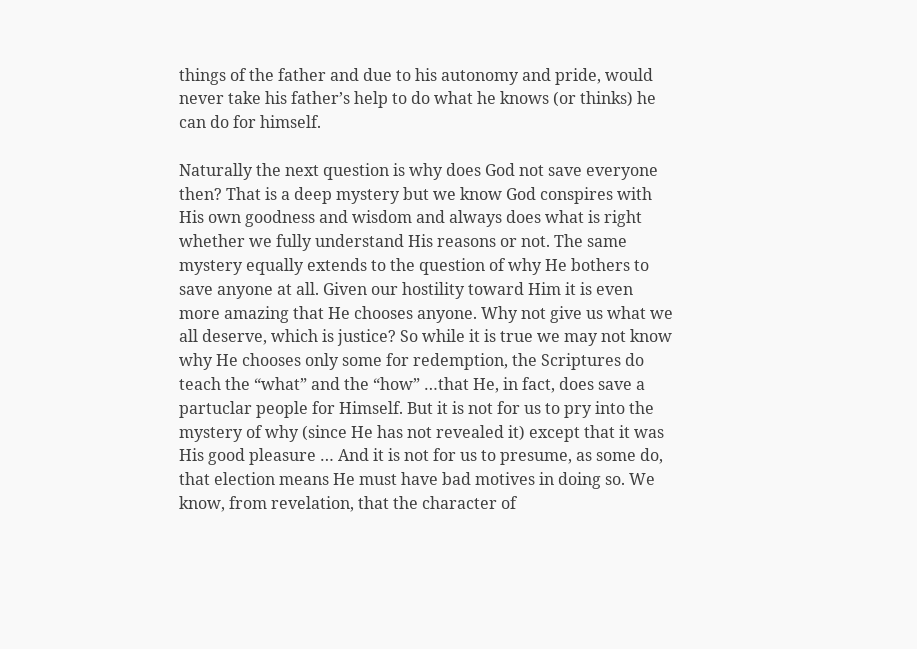things of the father and due to his autonomy and pride, would never take his father’s help to do what he knows (or thinks) he can do for himself.

Naturally the next question is why does God not save everyone then? That is a deep mystery but we know God conspires with His own goodness and wisdom and always does what is right whether we fully understand His reasons or not. The same mystery equally extends to the question of why He bothers to save anyone at all. Given our hostility toward Him it is even more amazing that He chooses anyone. Why not give us what we all deserve, which is justice? So while it is true we may not know why He chooses only some for redemption, the Scriptures do teach the “what” and the “how” …that He, in fact, does save a partuclar people for Himself. But it is not for us to pry into the mystery of why (since He has not revealed it) except that it was His good pleasure … And it is not for us to presume, as some do, that election means He must have bad motives in doing so. We know, from revelation, that the character of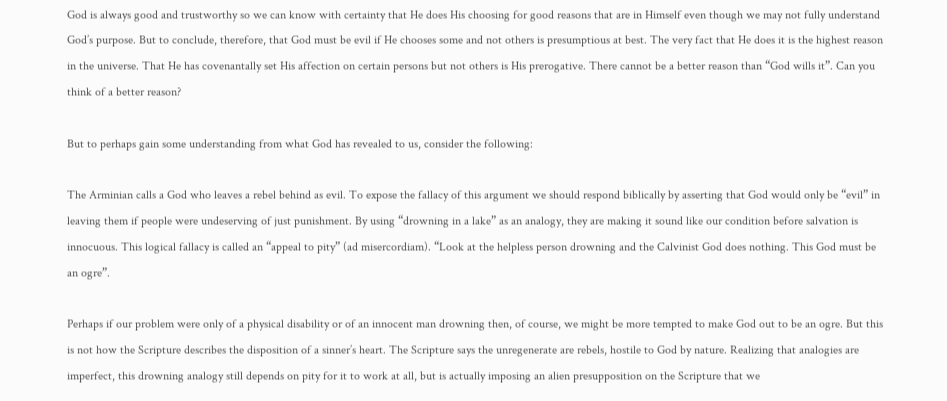God is always good and trustworthy so we can know with certainty that He does His choosing for good reasons that are in Himself even though we may not fully understand God’s purpose. But to conclude, therefore, that God must be evil if He chooses some and not others is presumptious at best. The very fact that He does it is the highest reason in the universe. That He has covenantally set His affection on certain persons but not others is His prerogative. There cannot be a better reason than “God wills it”. Can you think of a better reason?

But to perhaps gain some understanding from what God has revealed to us, consider the following:

The Arminian calls a God who leaves a rebel behind as evil. To expose the fallacy of this argument we should respond biblically by asserting that God would only be “evil” in leaving them if people were undeserving of just punishment. By using “drowning in a lake” as an analogy, they are making it sound like our condition before salvation is innocuous. This logical fallacy is called an “appeal to pity” (ad misercordiam). “Look at the helpless person drowning and the Calvinist God does nothing. This God must be an ogre”.

Perhaps if our problem were only of a physical disability or of an innocent man drowning then, of course, we might be more tempted to make God out to be an ogre. But this is not how the Scripture describes the disposition of a sinner’s heart. The Scripture says the unregenerate are rebels, hostile to God by nature. Realizing that analogies are imperfect, this drowning analogy still depends on pity for it to work at all, but is actually imposing an alien presupposition on the Scripture that we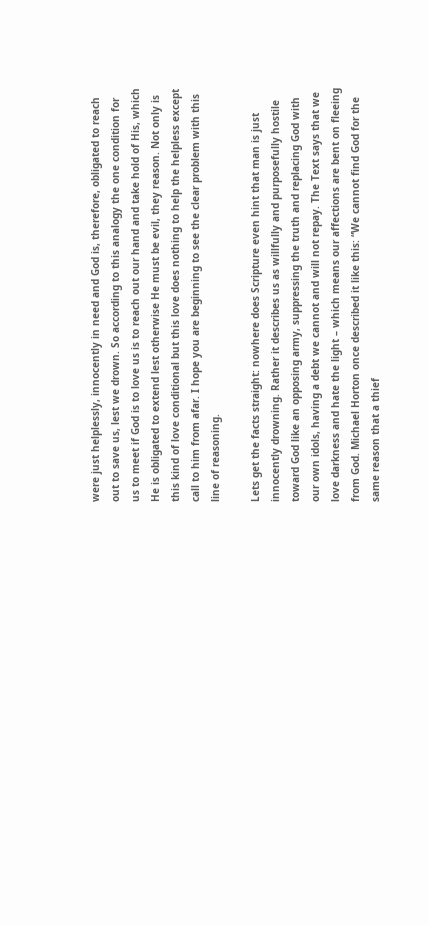were just helplessly, innocently in need and God is, therefore, obligated to reach out to save us, lest we drown. So according to this analogy the one condition for us to meet if God is to love us is to reach out our hand and take hold of His, which He is obligated to extend lest otherwise He must be evil, they reason. Not only is this kind of love conditional but this love does nothing to help the helpless except call to him from afar. I hope you are beginning to see the clear problem with this line of reasoning.

Lets get the facts straight: nowhere does Scripture even hint that man is just innocently drowning. Rather it describes us as willfully and purposefully hostile toward God like an opposing army, suppressing the truth and replacing God with our own idols, having a debt we cannot and will not repay. The Text says that we love darkness and hate the light – which means our affections are bent on fleeing from God. Michael Horton once described it like this: “We cannot find God for the same reason that a thief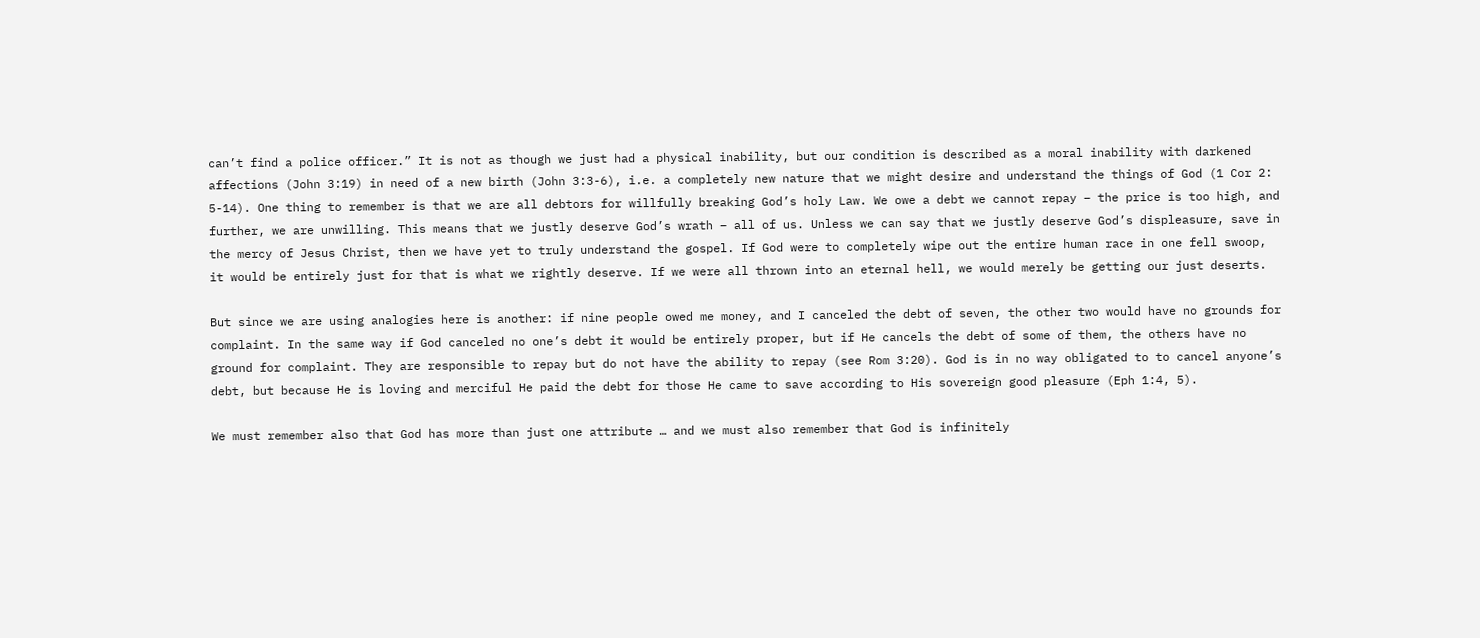can’t find a police officer.” It is not as though we just had a physical inability, but our condition is described as a moral inability with darkened affections (John 3:19) in need of a new birth (John 3:3-6), i.e. a completely new nature that we might desire and understand the things of God (1 Cor 2: 5-14). One thing to remember is that we are all debtors for willfully breaking God’s holy Law. We owe a debt we cannot repay – the price is too high, and further, we are unwilling. This means that we justly deserve God’s wrath – all of us. Unless we can say that we justly deserve God’s displeasure, save in the mercy of Jesus Christ, then we have yet to truly understand the gospel. If God were to completely wipe out the entire human race in one fell swoop, it would be entirely just for that is what we rightly deserve. If we were all thrown into an eternal hell, we would merely be getting our just deserts.

But since we are using analogies here is another: if nine people owed me money, and I canceled the debt of seven, the other two would have no grounds for complaint. In the same way if God canceled no one’s debt it would be entirely proper, but if He cancels the debt of some of them, the others have no ground for complaint. They are responsible to repay but do not have the ability to repay (see Rom 3:20). God is in no way obligated to to cancel anyone’s debt, but because He is loving and merciful He paid the debt for those He came to save according to His sovereign good pleasure (Eph 1:4, 5).

We must remember also that God has more than just one attribute … and we must also remember that God is infinitely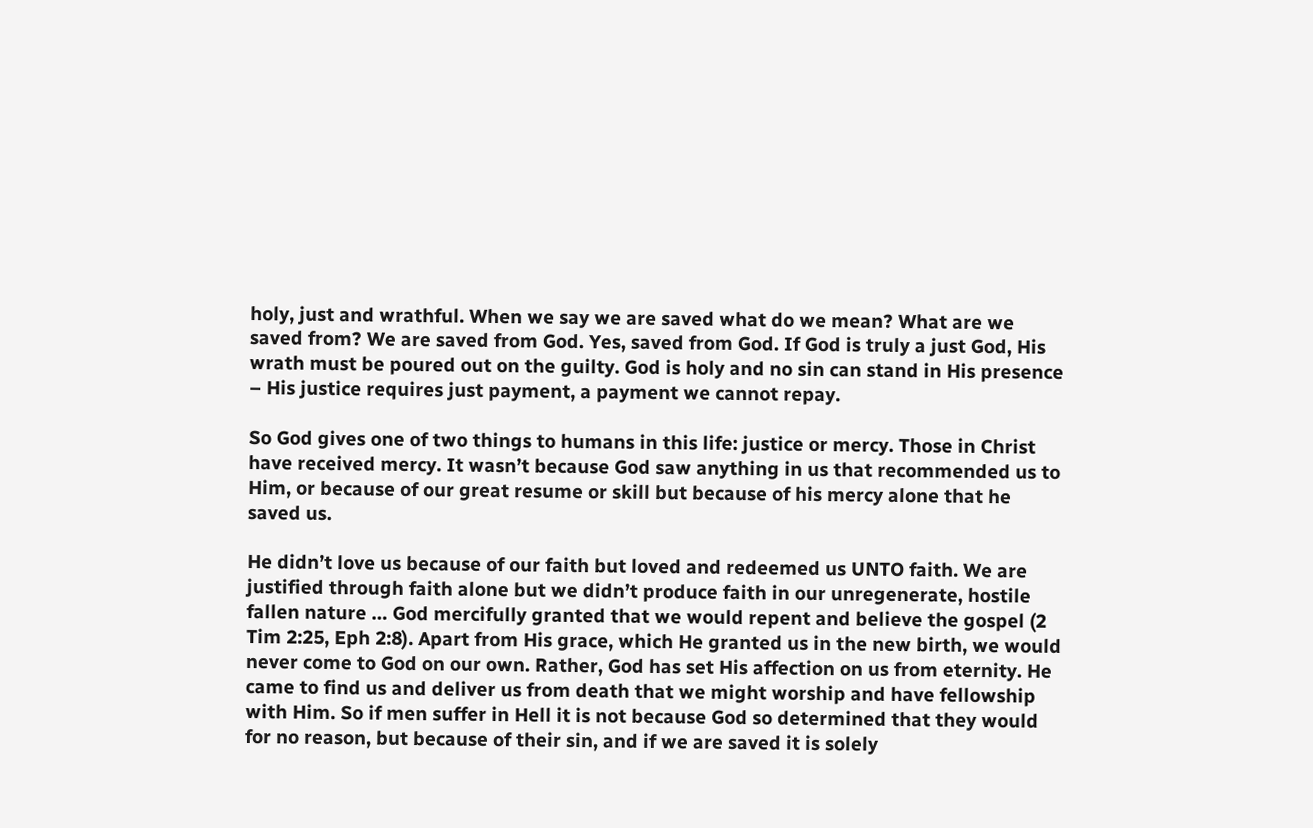holy, just and wrathful. When we say we are saved what do we mean? What are we saved from? We are saved from God. Yes, saved from God. If God is truly a just God, His wrath must be poured out on the guilty. God is holy and no sin can stand in His presence – His justice requires just payment, a payment we cannot repay.

So God gives one of two things to humans in this life: justice or mercy. Those in Christ have received mercy. It wasn’t because God saw anything in us that recommended us to Him, or because of our great resume or skill but because of his mercy alone that he saved us.

He didn’t love us because of our faith but loved and redeemed us UNTO faith. We are justified through faith alone but we didn’t produce faith in our unregenerate, hostile fallen nature … God mercifully granted that we would repent and believe the gospel (2 Tim 2:25, Eph 2:8). Apart from His grace, which He granted us in the new birth, we would never come to God on our own. Rather, God has set His affection on us from eternity. He came to find us and deliver us from death that we might worship and have fellowship with Him. So if men suffer in Hell it is not because God so determined that they would for no reason, but because of their sin, and if we are saved it is solely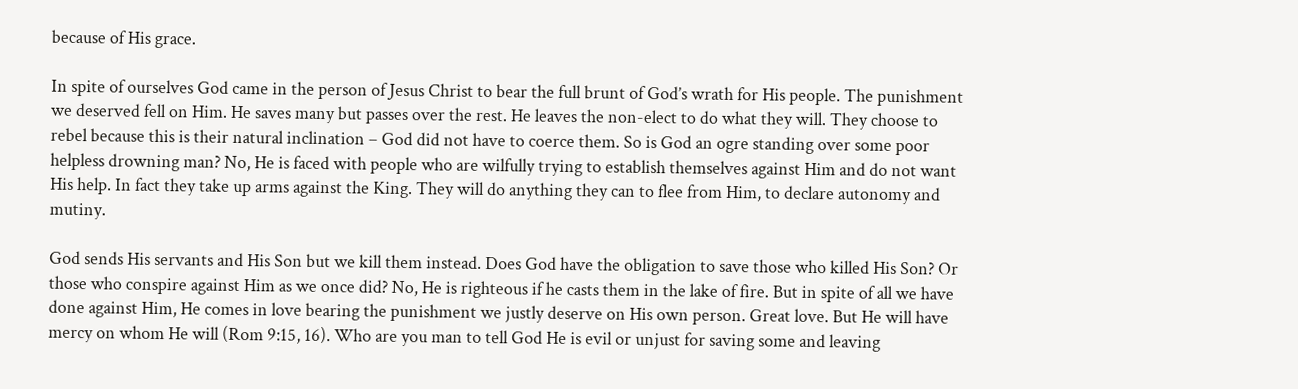because of His grace.

In spite of ourselves God came in the person of Jesus Christ to bear the full brunt of God’s wrath for His people. The punishment we deserved fell on Him. He saves many but passes over the rest. He leaves the non-elect to do what they will. They choose to rebel because this is their natural inclination – God did not have to coerce them. So is God an ogre standing over some poor helpless drowning man? No, He is faced with people who are wilfully trying to establish themselves against Him and do not want His help. In fact they take up arms against the King. They will do anything they can to flee from Him, to declare autonomy and mutiny.

God sends His servants and His Son but we kill them instead. Does God have the obligation to save those who killed His Son? Or those who conspire against Him as we once did? No, He is righteous if he casts them in the lake of fire. But in spite of all we have done against Him, He comes in love bearing the punishment we justly deserve on His own person. Great love. But He will have mercy on whom He will (Rom 9:15, 16). Who are you man to tell God He is evil or unjust for saving some and leaving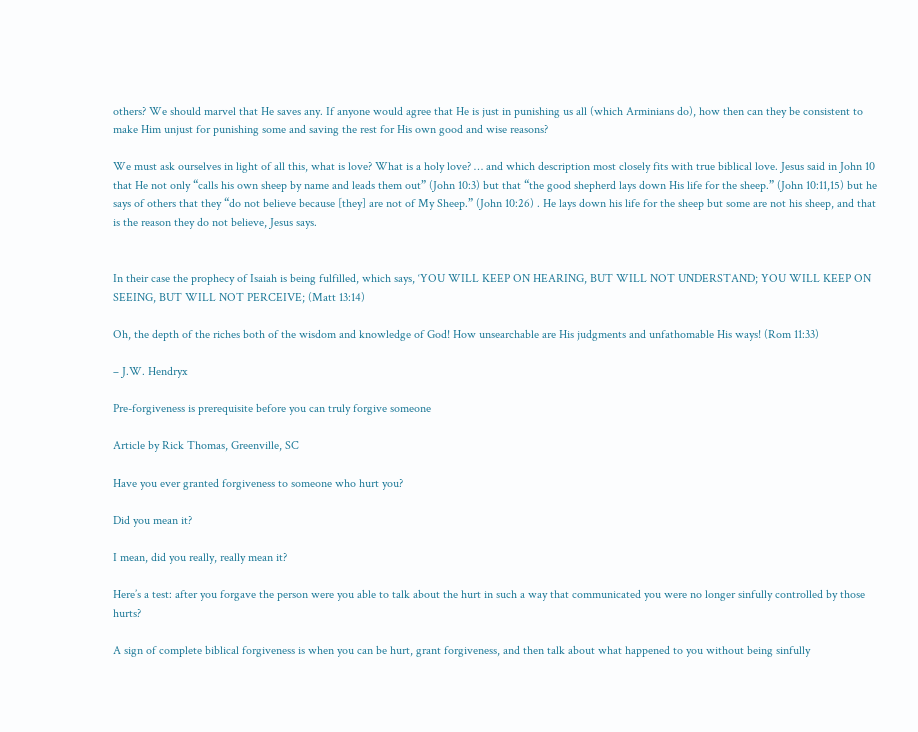others? We should marvel that He saves any. If anyone would agree that He is just in punishing us all (which Arminians do), how then can they be consistent to make Him unjust for punishing some and saving the rest for His own good and wise reasons?

We must ask ourselves in light of all this, what is love? What is a holy love? … and which description most closely fits with true biblical love. Jesus said in John 10 that He not only “calls his own sheep by name and leads them out” (John 10:3) but that “the good shepherd lays down His life for the sheep.” (John 10:11,15) but he says of others that they “do not believe because [they] are not of My Sheep.” (John 10:26) . He lays down his life for the sheep but some are not his sheep, and that is the reason they do not believe, Jesus says.


In their case the prophecy of Isaiah is being fulfilled, which says, ‘YOU WILL KEEP ON HEARING, BUT WILL NOT UNDERSTAND; YOU WILL KEEP ON SEEING, BUT WILL NOT PERCEIVE; (Matt 13:14)

Oh, the depth of the riches both of the wisdom and knowledge of God! How unsearchable are His judgments and unfathomable His ways! (Rom 11:33)

– J.W. Hendryx

Pre-forgiveness is prerequisite before you can truly forgive someone

Article by Rick Thomas, Greenville, SC

Have you ever granted forgiveness to someone who hurt you?

Did you mean it?

I mean, did you really, really mean it?

Here’s a test: after you forgave the person were you able to talk about the hurt in such a way that communicated you were no longer sinfully controlled by those hurts?

A sign of complete biblical forgiveness is when you can be hurt, grant forgiveness, and then talk about what happened to you without being sinfully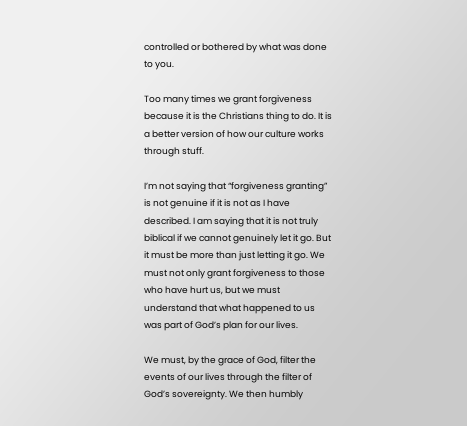controlled or bothered by what was done to you.

Too many times we grant forgiveness because it is the Christians thing to do. It is a better version of how our culture works through stuff.

I’m not saying that “forgiveness granting” is not genuine if it is not as I have described. I am saying that it is not truly biblical if we cannot genuinely let it go. But it must be more than just letting it go. We must not only grant forgiveness to those who have hurt us, but we must understand that what happened to us was part of God’s plan for our lives.

We must, by the grace of God, filter the events of our lives through the filter of God’s sovereignty. We then humbly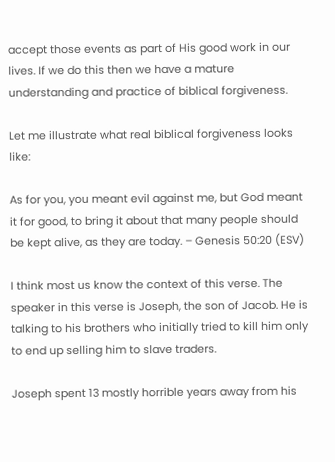accept those events as part of His good work in our lives. If we do this then we have a mature understanding and practice of biblical forgiveness.

Let me illustrate what real biblical forgiveness looks like:

As for you, you meant evil against me, but God meant it for good, to bring it about that many people should be kept alive, as they are today. – Genesis 50:20 (ESV)

I think most us know the context of this verse. The speaker in this verse is Joseph, the son of Jacob. He is talking to his brothers who initially tried to kill him only to end up selling him to slave traders.

Joseph spent 13 mostly horrible years away from his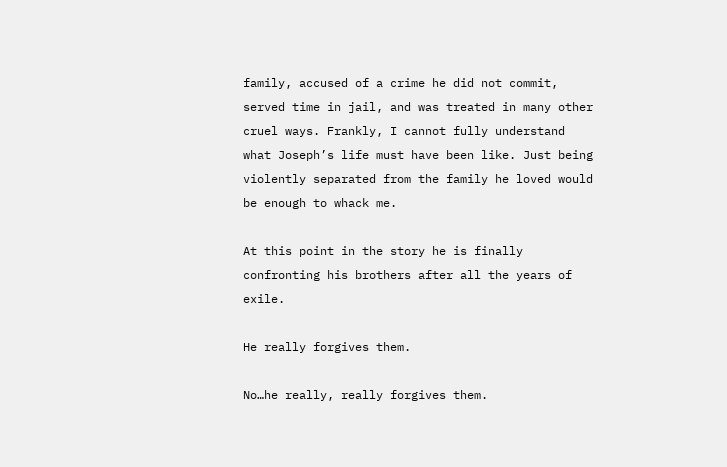family, accused of a crime he did not commit, served time in jail, and was treated in many other cruel ways. Frankly, I cannot fully understand what Joseph’s life must have been like. Just being violently separated from the family he loved would be enough to whack me.

At this point in the story he is finally confronting his brothers after all the years of exile.

He really forgives them.

No…he really, really forgives them.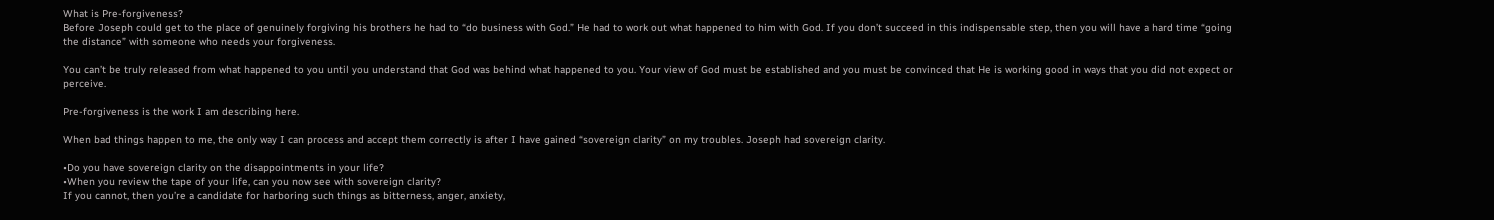What is Pre-forgiveness?
Before Joseph could get to the place of genuinely forgiving his brothers he had to “do business with God.” He had to work out what happened to him with God. If you don’t succeed in this indispensable step, then you will have a hard time “going the distance” with someone who needs your forgiveness.

You can’t be truly released from what happened to you until you understand that God was behind what happened to you. Your view of God must be established and you must be convinced that He is working good in ways that you did not expect or perceive.

Pre-forgiveness is the work I am describing here.

When bad things happen to me, the only way I can process and accept them correctly is after I have gained “sovereign clarity” on my troubles. Joseph had sovereign clarity.

•Do you have sovereign clarity on the disappointments in your life?
•When you review the tape of your life, can you now see with sovereign clarity?
If you cannot, then you’re a candidate for harboring such things as bitterness, anger, anxiety,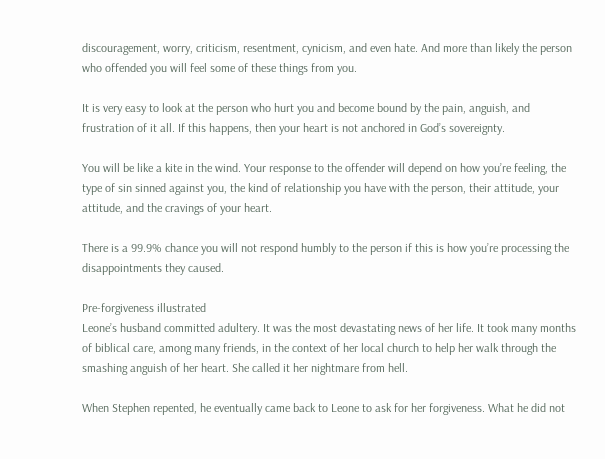discouragement, worry, criticism, resentment, cynicism, and even hate. And more than likely the person who offended you will feel some of these things from you.

It is very easy to look at the person who hurt you and become bound by the pain, anguish, and frustration of it all. If this happens, then your heart is not anchored in God’s sovereignty.

You will be like a kite in the wind. Your response to the offender will depend on how you’re feeling, the type of sin sinned against you, the kind of relationship you have with the person, their attitude, your attitude, and the cravings of your heart.

There is a 99.9% chance you will not respond humbly to the person if this is how you’re processing the disappointments they caused.

Pre-forgiveness illustrated
Leone’s husband committed adultery. It was the most devastating news of her life. It took many months of biblical care, among many friends, in the context of her local church to help her walk through the smashing anguish of her heart. She called it her nightmare from hell.

When Stephen repented, he eventually came back to Leone to ask for her forgiveness. What he did not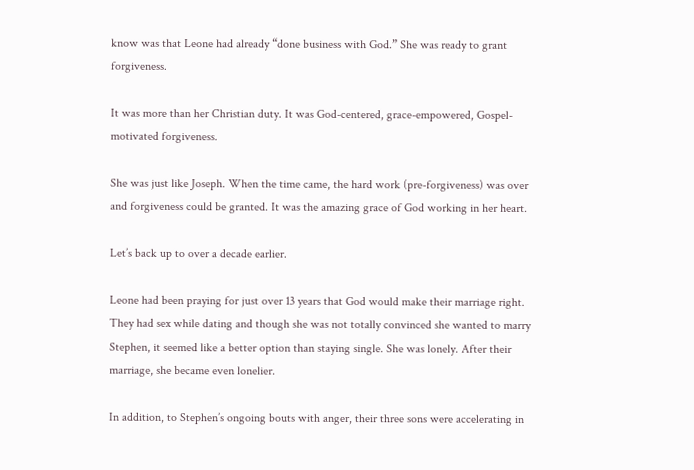know was that Leone had already “done business with God.” She was ready to grant forgiveness.

It was more than her Christian duty. It was God-centered, grace-empowered, Gospel-motivated forgiveness.

She was just like Joseph. When the time came, the hard work (pre-forgiveness) was over and forgiveness could be granted. It was the amazing grace of God working in her heart.

Let’s back up to over a decade earlier.

Leone had been praying for just over 13 years that God would make their marriage right. They had sex while dating and though she was not totally convinced she wanted to marry Stephen, it seemed like a better option than staying single. She was lonely. After their marriage, she became even lonelier.

In addition, to Stephen’s ongoing bouts with anger, their three sons were accelerating in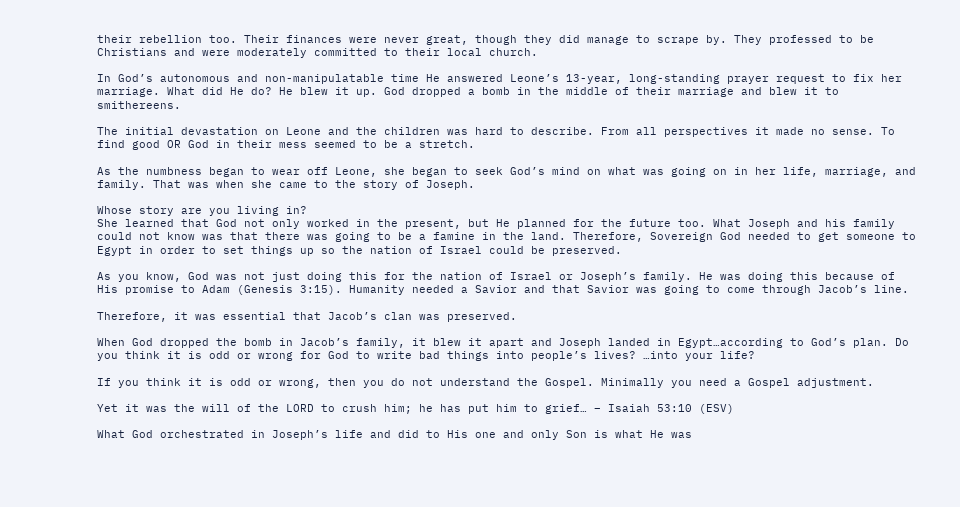their rebellion too. Their finances were never great, though they did manage to scrape by. They professed to be Christians and were moderately committed to their local church.

In God’s autonomous and non-manipulatable time He answered Leone’s 13-year, long-standing prayer request to fix her marriage. What did He do? He blew it up. God dropped a bomb in the middle of their marriage and blew it to smithereens.

The initial devastation on Leone and the children was hard to describe. From all perspectives it made no sense. To find good OR God in their mess seemed to be a stretch.

As the numbness began to wear off Leone, she began to seek God’s mind on what was going on in her life, marriage, and family. That was when she came to the story of Joseph.

Whose story are you living in?
She learned that God not only worked in the present, but He planned for the future too. What Joseph and his family could not know was that there was going to be a famine in the land. Therefore, Sovereign God needed to get someone to Egypt in order to set things up so the nation of Israel could be preserved.

As you know, God was not just doing this for the nation of Israel or Joseph’s family. He was doing this because of His promise to Adam (Genesis 3:15). Humanity needed a Savior and that Savior was going to come through Jacob’s line.

Therefore, it was essential that Jacob’s clan was preserved.

When God dropped the bomb in Jacob’s family, it blew it apart and Joseph landed in Egypt…according to God’s plan. Do you think it is odd or wrong for God to write bad things into people’s lives? …into your life?

If you think it is odd or wrong, then you do not understand the Gospel. Minimally you need a Gospel adjustment.

Yet it was the will of the LORD to crush him; he has put him to grief… – Isaiah 53:10 (ESV)

What God orchestrated in Joseph’s life and did to His one and only Son is what He was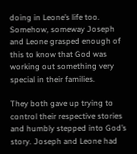doing in Leone’s life too. Somehow, someway Joseph and Leone grasped enough of this to know that God was working out something very special in their families.

They both gave up trying to control their respective stories and humbly stepped into God’s story. Joseph and Leone had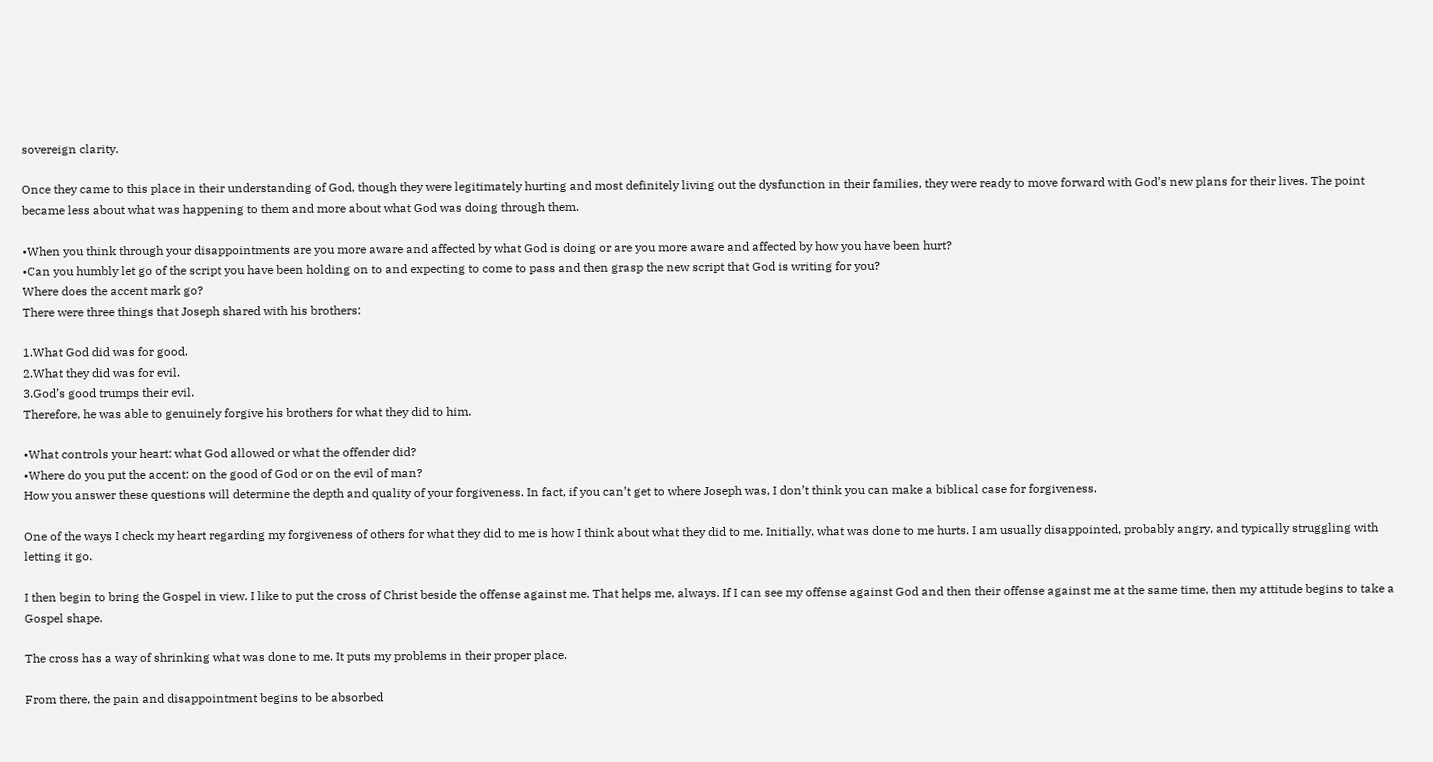sovereign clarity.

Once they came to this place in their understanding of God, though they were legitimately hurting and most definitely living out the dysfunction in their families, they were ready to move forward with God’s new plans for their lives. The point became less about what was happening to them and more about what God was doing through them.

•When you think through your disappointments are you more aware and affected by what God is doing or are you more aware and affected by how you have been hurt?
•Can you humbly let go of the script you have been holding on to and expecting to come to pass and then grasp the new script that God is writing for you?
Where does the accent mark go?
There were three things that Joseph shared with his brothers:

1.What God did was for good.
2.What they did was for evil.
3.God’s good trumps their evil.
Therefore, he was able to genuinely forgive his brothers for what they did to him.

•What controls your heart: what God allowed or what the offender did?
•Where do you put the accent: on the good of God or on the evil of man?
How you answer these questions will determine the depth and quality of your forgiveness. In fact, if you can’t get to where Joseph was, I don’t think you can make a biblical case for forgiveness.

One of the ways I check my heart regarding my forgiveness of others for what they did to me is how I think about what they did to me. Initially, what was done to me hurts. I am usually disappointed, probably angry, and typically struggling with letting it go.

I then begin to bring the Gospel in view. I like to put the cross of Christ beside the offense against me. That helps me, always. If I can see my offense against God and then their offense against me at the same time, then my attitude begins to take a Gospel shape.

The cross has a way of shrinking what was done to me. It puts my problems in their proper place.

From there, the pain and disappointment begins to be absorbed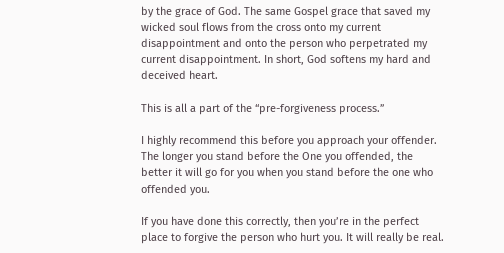by the grace of God. The same Gospel grace that saved my wicked soul flows from the cross onto my current disappointment and onto the person who perpetrated my current disappointment. In short, God softens my hard and deceived heart.

This is all a part of the “pre-forgiveness process.”

I highly recommend this before you approach your offender. The longer you stand before the One you offended, the better it will go for you when you stand before the one who offended you.

If you have done this correctly, then you’re in the perfect place to forgive the person who hurt you. It will really be real.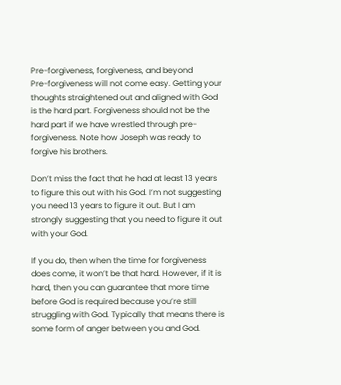Pre-forgiveness, forgiveness, and beyond
Pre-forgiveness will not come easy. Getting your thoughts straightened out and aligned with God is the hard part. Forgiveness should not be the hard part if we have wrestled through pre-forgiveness. Note how Joseph was ready to forgive his brothers.

Don’t miss the fact that he had at least 13 years to figure this out with his God. I’m not suggesting you need 13 years to figure it out. But I am strongly suggesting that you need to figure it out with your God.

If you do, then when the time for forgiveness does come, it won’t be that hard. However, if it is hard, then you can guarantee that more time before God is required because you’re still struggling with God. Typically that means there is some form of anger between you and God.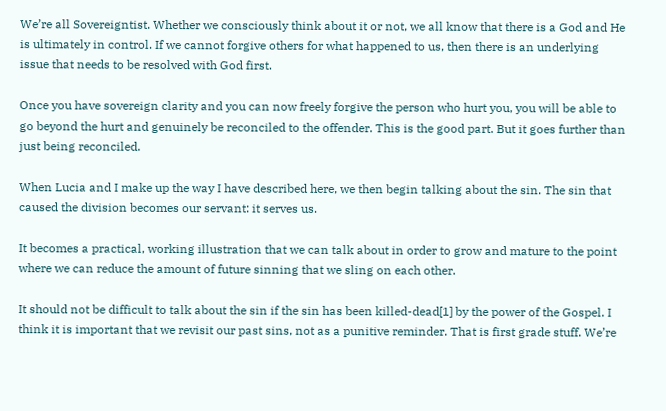We’re all Sovereigntist. Whether we consciously think about it or not, we all know that there is a God and He is ultimately in control. If we cannot forgive others for what happened to us, then there is an underlying issue that needs to be resolved with God first.

Once you have sovereign clarity and you can now freely forgive the person who hurt you, you will be able to go beyond the hurt and genuinely be reconciled to the offender. This is the good part. But it goes further than just being reconciled.

When Lucia and I make up the way I have described here, we then begin talking about the sin. The sin that caused the division becomes our servant: it serves us.

It becomes a practical, working illustration that we can talk about in order to grow and mature to the point where we can reduce the amount of future sinning that we sling on each other.

It should not be difficult to talk about the sin if the sin has been killed-dead[1] by the power of the Gospel. I think it is important that we revisit our past sins, not as a punitive reminder. That is first grade stuff. We’re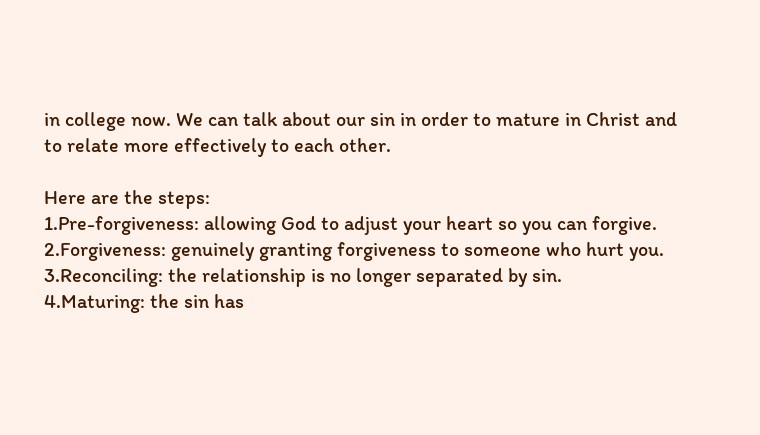in college now. We can talk about our sin in order to mature in Christ and to relate more effectively to each other.

Here are the steps:
1.Pre-forgiveness: allowing God to adjust your heart so you can forgive.
2.Forgiveness: genuinely granting forgiveness to someone who hurt you.
3.Reconciling: the relationship is no longer separated by sin.
4.Maturing: the sin has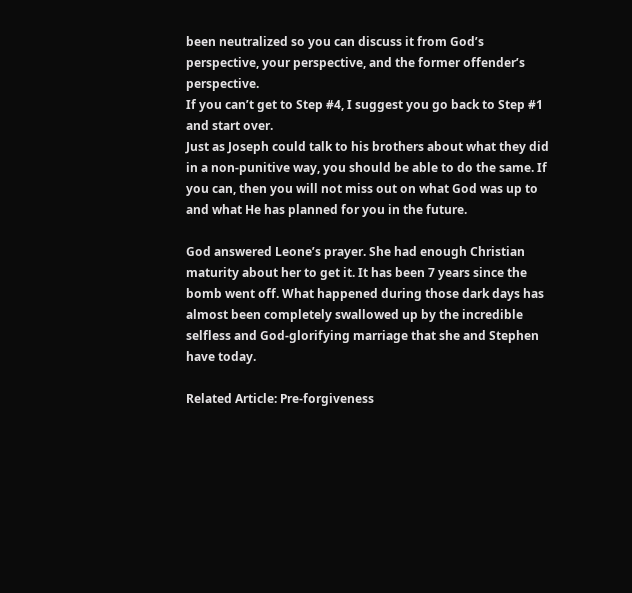been neutralized so you can discuss it from God’s perspective, your perspective, and the former offender’s perspective.
If you can’t get to Step #4, I suggest you go back to Step #1 and start over.
Just as Joseph could talk to his brothers about what they did in a non-punitive way, you should be able to do the same. If you can, then you will not miss out on what God was up to and what He has planned for you in the future.

God answered Leone’s prayer. She had enough Christian maturity about her to get it. It has been 7 years since the bomb went off. What happened during those dark days has almost been completely swallowed up by the incredible selfless and God-glorifying marriage that she and Stephen have today.

Related Article: Pre-forgiveness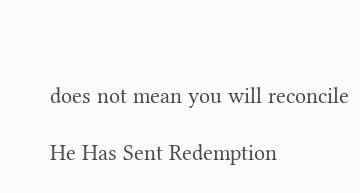does not mean you will reconcile

He Has Sent Redemption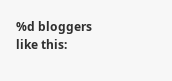%d bloggers like this: